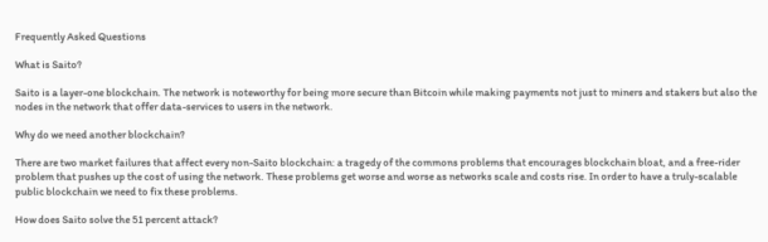Frequently Asked Questions

What is Saito?

Saito is a layer-one blockchain. The network is noteworthy for being more secure than Bitcoin while making payments not just to miners and stakers but also the nodes in the network that offer data-services to users in the network.

Why do we need another blockchain?

There are two market failures that affect every non-Saito blockchain: a tragedy of the commons problems that encourages blockchain bloat, and a free-rider problem that pushes up the cost of using the network. These problems get worse and worse as networks scale and costs rise. In order to have a truly-scalable public blockchain we need to fix these problems.

How does Saito solve the 51 percent attack?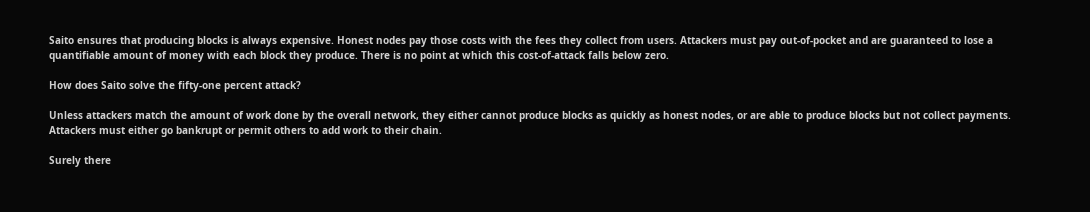Saito ensures that producing blocks is always expensive. Honest nodes pay those costs with the fees they collect from users. Attackers must pay out-of-pocket and are guaranteed to lose a quantifiable amount of money with each block they produce. There is no point at which this cost-of-attack falls below zero.

How does Saito solve the fifty-one percent attack?

Unless attackers match the amount of work done by the overall network, they either cannot produce blocks as quickly as honest nodes, or are able to produce blocks but not collect payments. Attackers must either go bankrupt or permit others to add work to their chain.

Surely there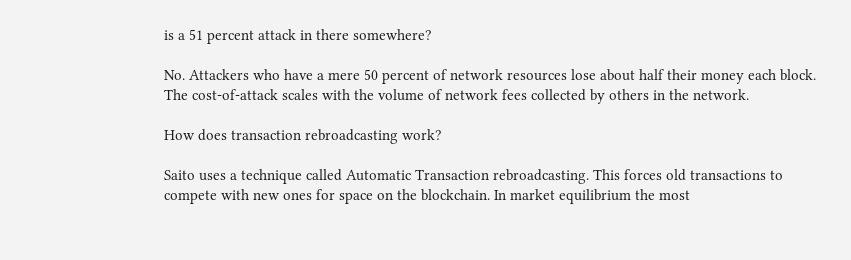is a 51 percent attack in there somewhere?

No. Attackers who have a mere 50 percent of network resources lose about half their money each block. The cost-of-attack scales with the volume of network fees collected by others in the network.

How does transaction rebroadcasting work?

Saito uses a technique called Automatic Transaction rebroadcasting. This forces old transactions to compete with new ones for space on the blockchain. In market equilibrium the most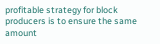profitable strategy for block producers is to ensure the same amount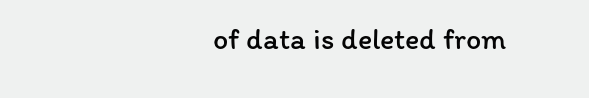of data is deleted from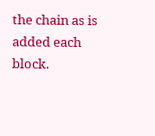the chain as is added each block.